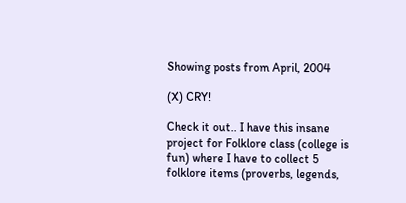Showing posts from April, 2004

(X) CRY!

Check it out.. I have this insane project for Folklore class (college is fun) where I have to collect 5 folklore items (proverbs, legends,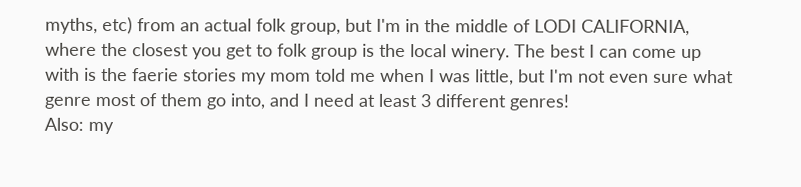myths, etc) from an actual folk group, but I'm in the middle of LODI CALIFORNIA, where the closest you get to folk group is the local winery. The best I can come up with is the faerie stories my mom told me when I was little, but I'm not even sure what genre most of them go into, and I need at least 3 different genres!
Also: my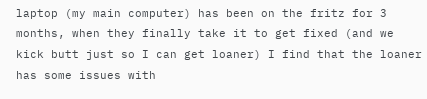laptop (my main computer) has been on the fritz for 3 months, when they finally take it to get fixed (and we kick butt just so I can get loaner) I find that the loaner has some issues with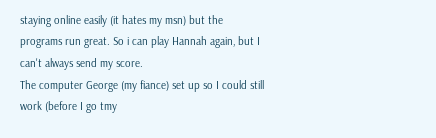staying online easily (it hates my msn) but the programs run great. So i can play Hannah again, but I can't always send my score.
The computer George (my fiance) set up so I could still work (before I go tmy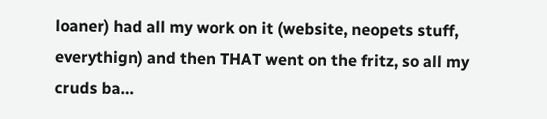loaner) had all my work on it (website, neopets stuff, everythign) and then THAT went on the fritz, so all my cruds ba…